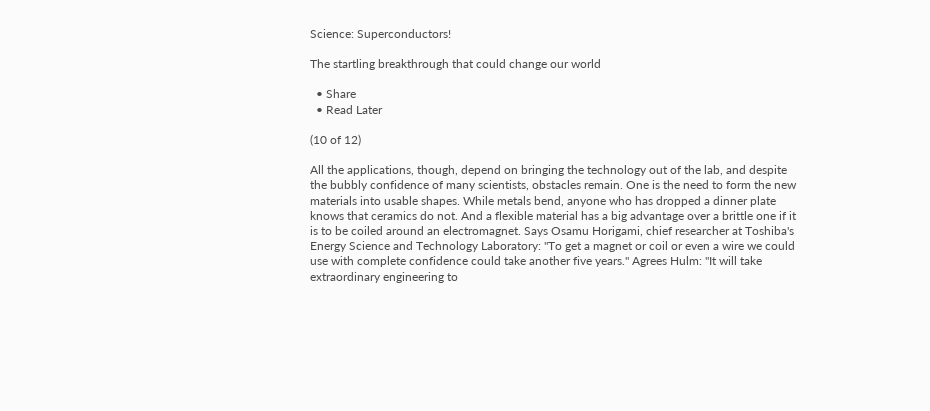Science: Superconductors!

The startling breakthrough that could change our world

  • Share
  • Read Later

(10 of 12)

All the applications, though, depend on bringing the technology out of the lab, and despite the bubbly confidence of many scientists, obstacles remain. One is the need to form the new materials into usable shapes. While metals bend, anyone who has dropped a dinner plate knows that ceramics do not. And a flexible material has a big advantage over a brittle one if it is to be coiled around an electromagnet. Says Osamu Horigami, chief researcher at Toshiba's Energy Science and Technology Laboratory: "To get a magnet or coil or even a wire we could use with complete confidence could take another five years." Agrees Hulm: "It will take extraordinary engineering to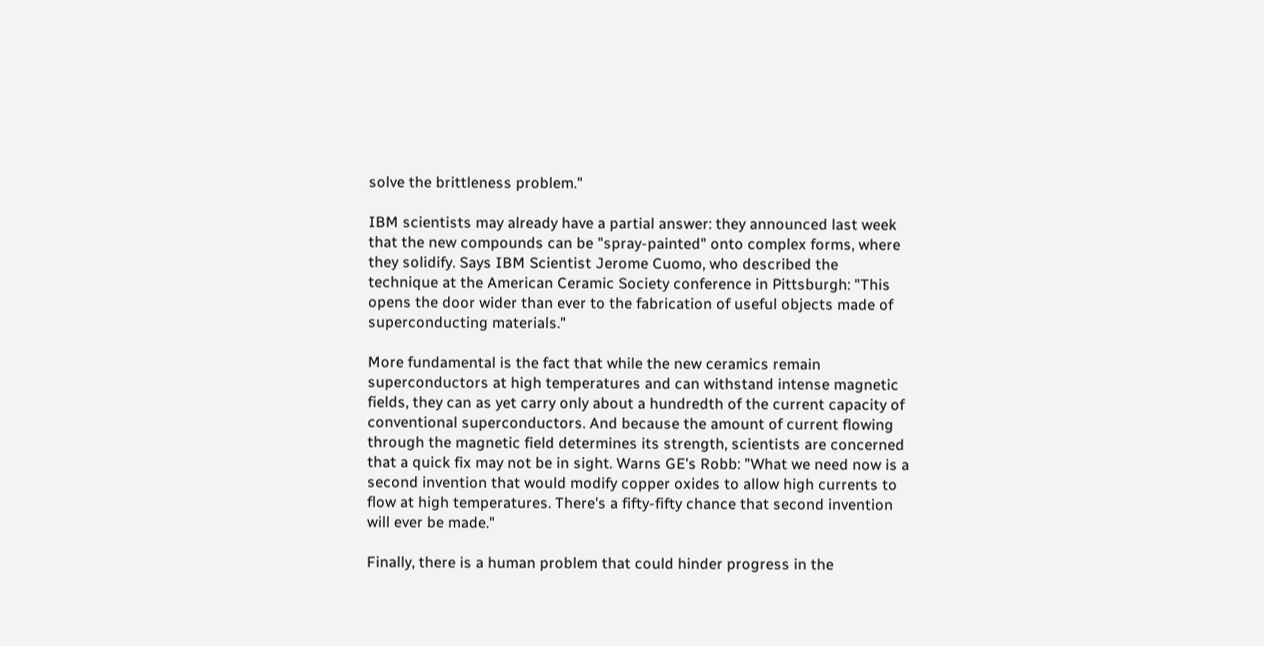solve the brittleness problem."

IBM scientists may already have a partial answer: they announced last week that the new compounds can be "spray-painted" onto complex forms, where they solidify. Says IBM Scientist Jerome Cuomo, who described the technique at the American Ceramic Society conference in Pittsburgh: "This opens the door wider than ever to the fabrication of useful objects made of superconducting materials."

More fundamental is the fact that while the new ceramics remain superconductors at high temperatures and can withstand intense magnetic fields, they can as yet carry only about a hundredth of the current capacity of conventional superconductors. And because the amount of current flowing through the magnetic field determines its strength, scientists are concerned that a quick fix may not be in sight. Warns GE's Robb: "What we need now is a second invention that would modify copper oxides to allow high currents to flow at high temperatures. There's a fifty-fifty chance that second invention will ever be made."

Finally, there is a human problem that could hinder progress in the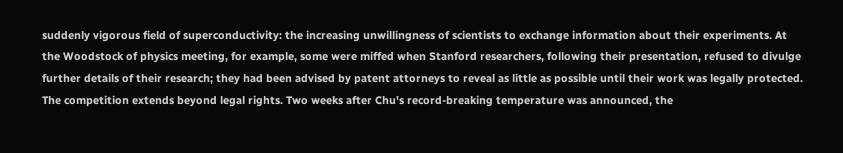suddenly vigorous field of superconductivity: the increasing unwillingness of scientists to exchange information about their experiments. At the Woodstock of physics meeting, for example, some were miffed when Stanford researchers, following their presentation, refused to divulge further details of their research; they had been advised by patent attorneys to reveal as little as possible until their work was legally protected. The competition extends beyond legal rights. Two weeks after Chu's record-breaking temperature was announced, the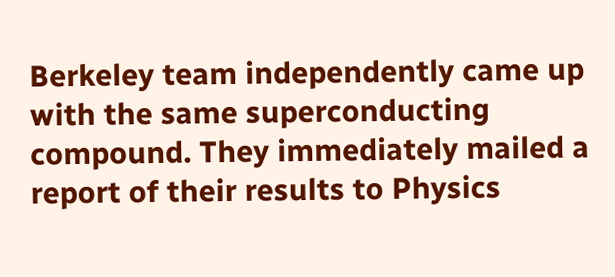Berkeley team independently came up with the same superconducting compound. They immediately mailed a report of their results to Physics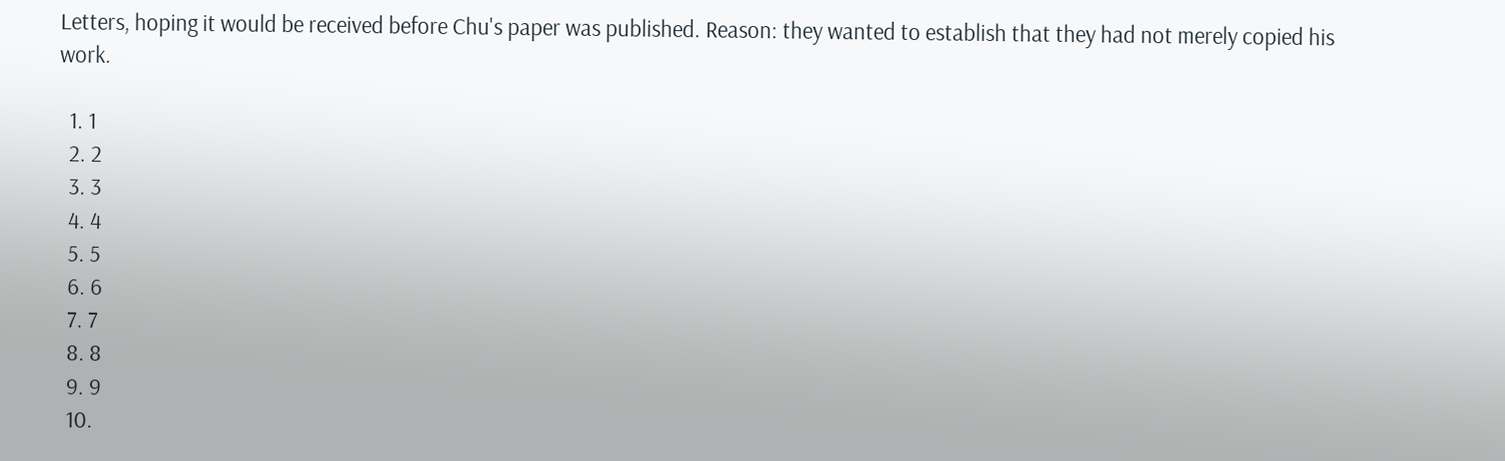Letters, hoping it would be received before Chu's paper was published. Reason: they wanted to establish that they had not merely copied his work.

  1. 1
  2. 2
  3. 3
  4. 4
  5. 5
  6. 6
  7. 7
  8. 8
  9. 9
  10.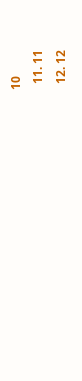10
  11. 11
  12. 12